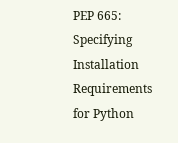PEP 665: Specifying Installation Requirements for Python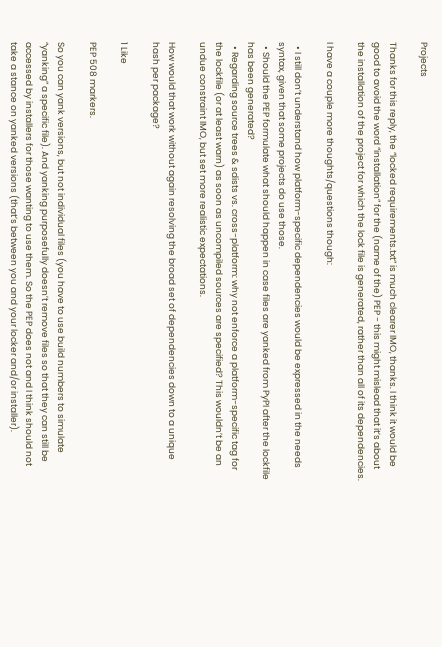Projects

Thanks for this reply, the “locked requirements.txt” is much clearer IMO, thanks. I think it would be good to avoid the word “installation” for the (name of the) PEP - this might mislead that it’s about the installation of the project for which the lock file is generated, rather than all of its dependencies.

I have a couple more thoughts/questions though:

  • I still don’t understand how platform-specific dependencies would be expressed in the needs syntax, given that some projects do use those.
  • Should the PEP formulate what should happen in case files are yanked from PyPI after the lockfile has been generated?
  • Regarding source trees & sdists vs. cross-platform: why not enforce a platform-specific tag for the lockfile (or at least warn) as soon as uncompiled sources are specified? This wouldn’t be an undue constraint IMO, but set more realistic expectations.

How would that work without again resolving the broad set of dependencies down to a unique hash per package?

1 Like

PEP 508 markers.

So you can yank versions, but not individual files (you have to use build numbers to simulate “yanking” a specific file). And yanking purposefully doesn’t remove files so that they can still be accessed by installers for those wanting to use them. So the PEP does not and I think should not take a stance on yanked versions (that’s between you and your locker and/or installer).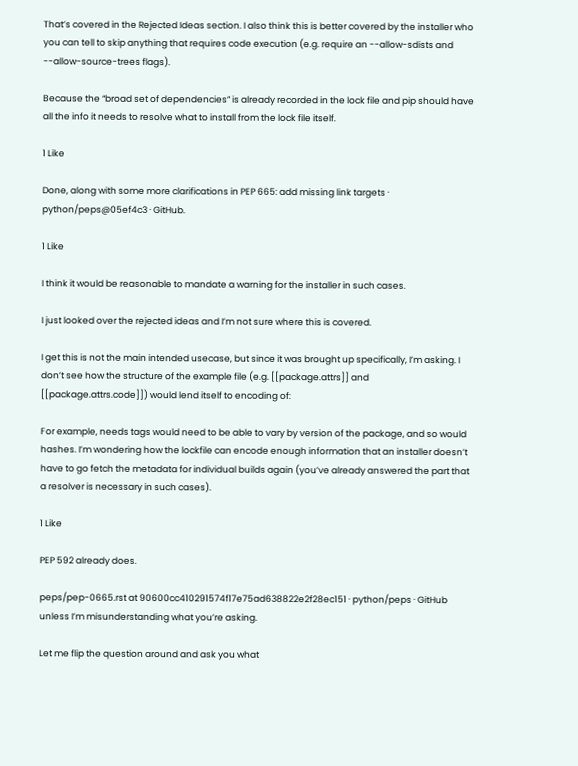That’s covered in the Rejected Ideas section. I also think this is better covered by the installer who you can tell to skip anything that requires code execution (e.g. require an --allow-sdists and --allow-source-trees flags).

Because the “broad set of dependencies” is already recorded in the lock file and pip should have all the info it needs to resolve what to install from the lock file itself.

1 Like

Done, along with some more clarifications in PEP 665: add missing link targets · python/peps@05ef4c3 · GitHub.

1 Like

I think it would be reasonable to mandate a warning for the installer in such cases.

I just looked over the rejected ideas and I’m not sure where this is covered.

I get this is not the main intended usecase, but since it was brought up specifically, I’m asking. I don’t see how the structure of the example file (e.g. [[package.attrs]] and [[package.attrs.code]]) would lend itself to encoding of:

For example, needs tags would need to be able to vary by version of the package, and so would hashes. I’m wondering how the lockfile can encode enough information that an installer doesn’t have to go fetch the metadata for individual builds again (you’ve already answered the part that a resolver is necessary in such cases).

1 Like

PEP 592 already does.

peps/pep-0665.rst at 90600cc410291574f17e75ad638822e2f28ec151 · python/peps · GitHub unless I’m misunderstanding what you’re asking.

Let me flip the question around and ask you what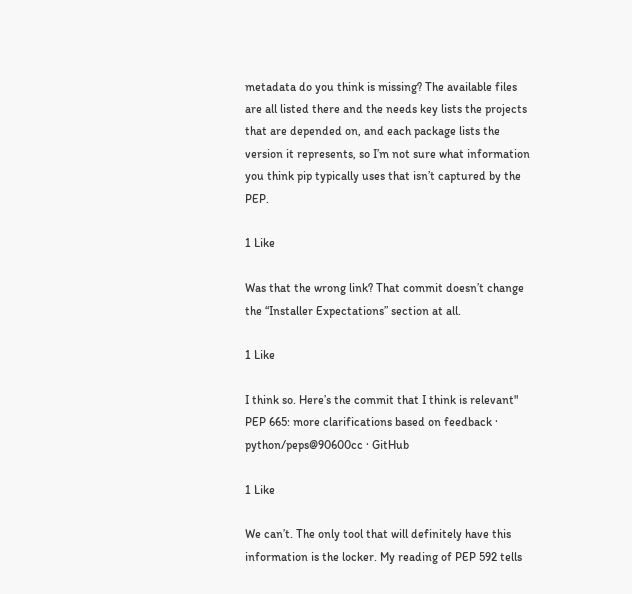metadata do you think is missing? The available files are all listed there and the needs key lists the projects that are depended on, and each package lists the version it represents, so I’m not sure what information you think pip typically uses that isn’t captured by the PEP.

1 Like

Was that the wrong link? That commit doesn’t change the “Installer Expectations” section at all.

1 Like

I think so. Here’s the commit that I think is relevant" PEP 665: more clarifications based on feedback · python/peps@90600cc · GitHub

1 Like

We can’t. The only tool that will definitely have this information is the locker. My reading of PEP 592 tells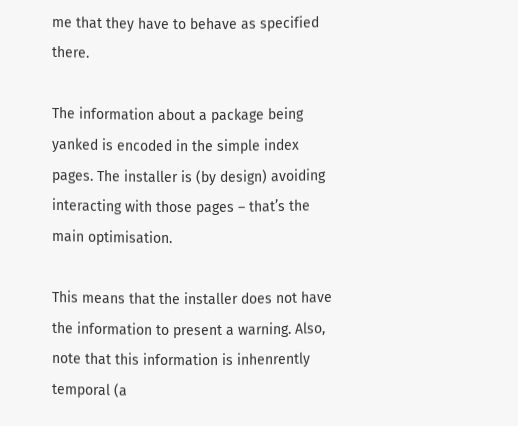me that they have to behave as specified there.

The information about a package being yanked is encoded in the simple index pages. The installer is (by design) avoiding interacting with those pages – that’s the main optimisation.

This means that the installer does not have the information to present a warning. Also, note that this information is inhenrently temporal (a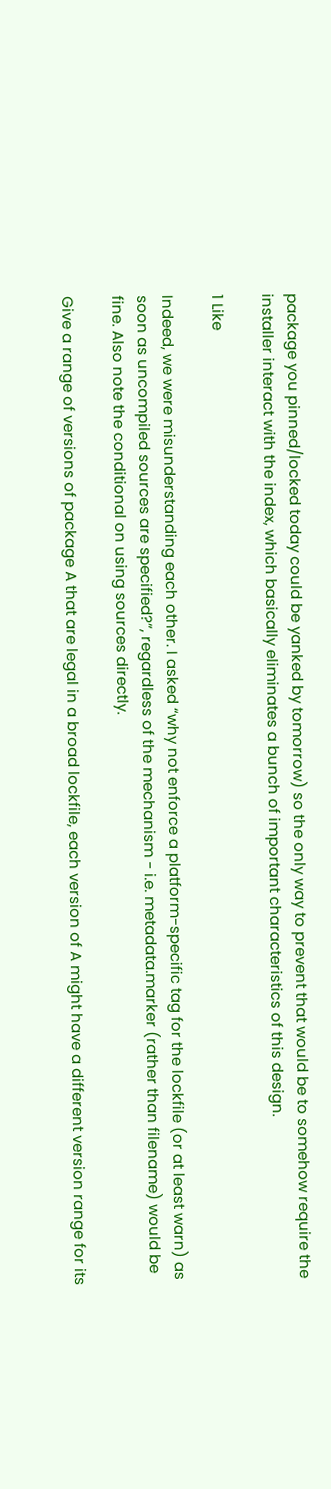package you pinned/locked today could be yanked by tomorrow) so the only way to prevent that would be to somehow require the installer interact with the index, which basically eliminates a bunch of important characteristics of this design.

1 Like

Indeed, we were misunderstanding each other. I asked “why not enforce a platform-specific tag for the lockfile (or at least warn) as soon as uncompiled sources are specified?”, regardless of the mechanism - i.e. metadata.marker (rather than filename) would be fine. Also note the conditional on using sources directly.

Give a range of versions of package A that are legal in a broad lockfile, each version of A might have a different version range for its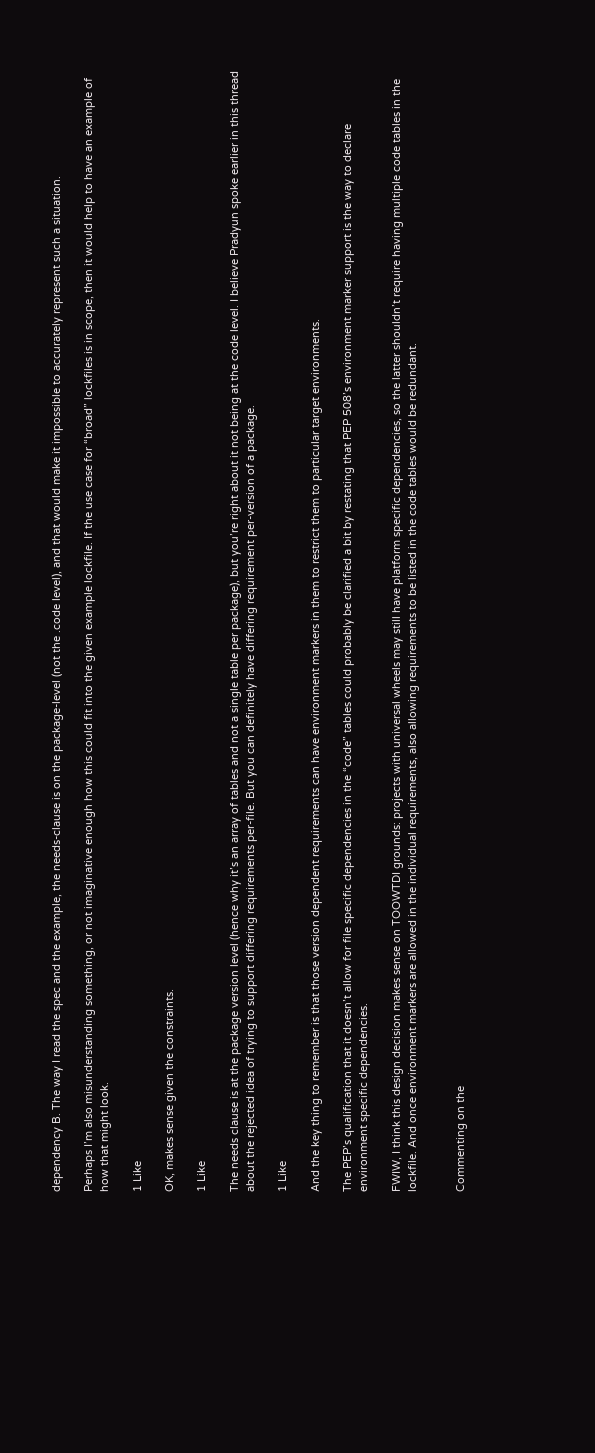dependency B. The way I read the spec and the example, the needs-clause is on the package-level (not the .code level), and that would make it impossible to accurately represent such a situation.

Perhaps I’m also misunderstanding something, or not imaginative enough how this could fit into the given example lockfile. If the use case for “broad” lockfiles is in scope, then it would help to have an example of how that might look.

1 Like

OK, makes sense given the constraints.

1 Like

The needs clause is at the package version level (hence why it’s an array of tables and not a single table per package), but you’re right about it not being at the code level. I believe Pradyun spoke earlier in this thread about the rejected idea of trying to support differing requirements per-file. But you can definitely have differing requirement per-version of a package.

1 Like

And the key thing to remember is that those version dependent requirements can have environment markers in them to restrict them to particular target environments.

The PEP’s qualification that it doesn’t allow for file specific dependencies in the “code” tables could probably be clarified a bit by restating that PEP 508’s environment marker support is the way to declare environment specific dependencies.

FWIW, I think this design decision makes sense on TOOWTDI grounds: projects with universal wheels may still have platform specific dependencies, so the latter shouldn’t require having multiple code tables in the lockfile. And once environment markers are allowed in the individual requirements, also allowing requirements to be listed in the code tables would be redundant.


Commenting on the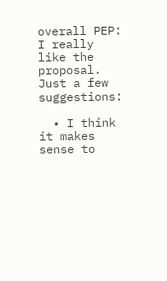overall PEP: I really like the proposal. Just a few suggestions:

  • I think it makes sense to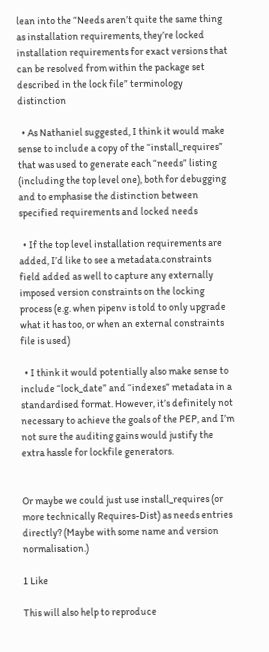lean into the “Needs aren’t quite the same thing as installation requirements, they’re locked installation requirements for exact versions that can be resolved from within the package set described in the lock file” terminology distinction

  • As Nathaniel suggested, I think it would make sense to include a copy of the “install_requires” that was used to generate each “needs” listing (including the top level one), both for debugging and to emphasise the distinction between specified requirements and locked needs

  • If the top level installation requirements are added, I’d like to see a metadata.constraints field added as well to capture any externally imposed version constraints on the locking process (e.g. when pipenv is told to only upgrade what it has too, or when an external constraints file is used)

  • I think it would potentially also make sense to include “lock_date” and “indexes” metadata in a standardised format. However, it’s definitely not necessary to achieve the goals of the PEP, and I’m not sure the auditing gains would justify the extra hassle for lockfile generators.


Or maybe we could just use install_requires (or more technically Requires-Dist) as needs entries directly? (Maybe with some name and version normalisation.)

1 Like

This will also help to reproduce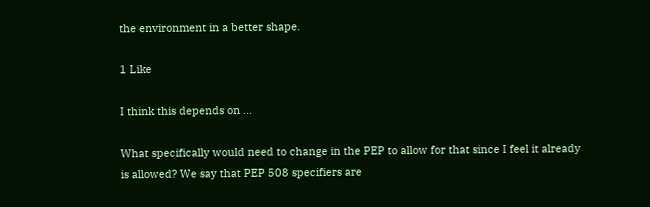the environment in a better shape.

1 Like

I think this depends on …

What specifically would need to change in the PEP to allow for that since I feel it already is allowed? We say that PEP 508 specifiers are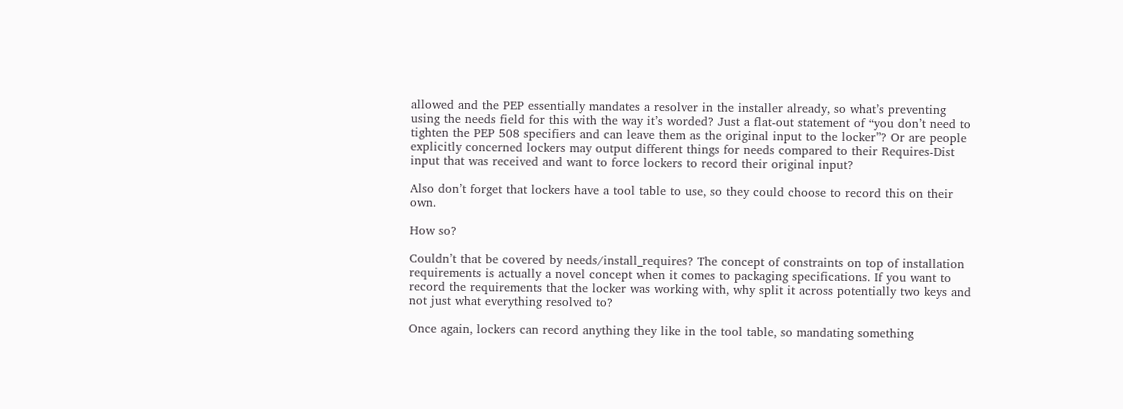allowed and the PEP essentially mandates a resolver in the installer already, so what’s preventing using the needs field for this with the way it’s worded? Just a flat-out statement of “you don’t need to tighten the PEP 508 specifiers and can leave them as the original input to the locker”? Or are people explicitly concerned lockers may output different things for needs compared to their Requires-Dist input that was received and want to force lockers to record their original input?

Also don’t forget that lockers have a tool table to use, so they could choose to record this on their own.

How so?

Couldn’t that be covered by needs/install_requires? The concept of constraints on top of installation requirements is actually a novel concept when it comes to packaging specifications. If you want to record the requirements that the locker was working with, why split it across potentially two keys and not just what everything resolved to?

Once again, lockers can record anything they like in the tool table, so mandating something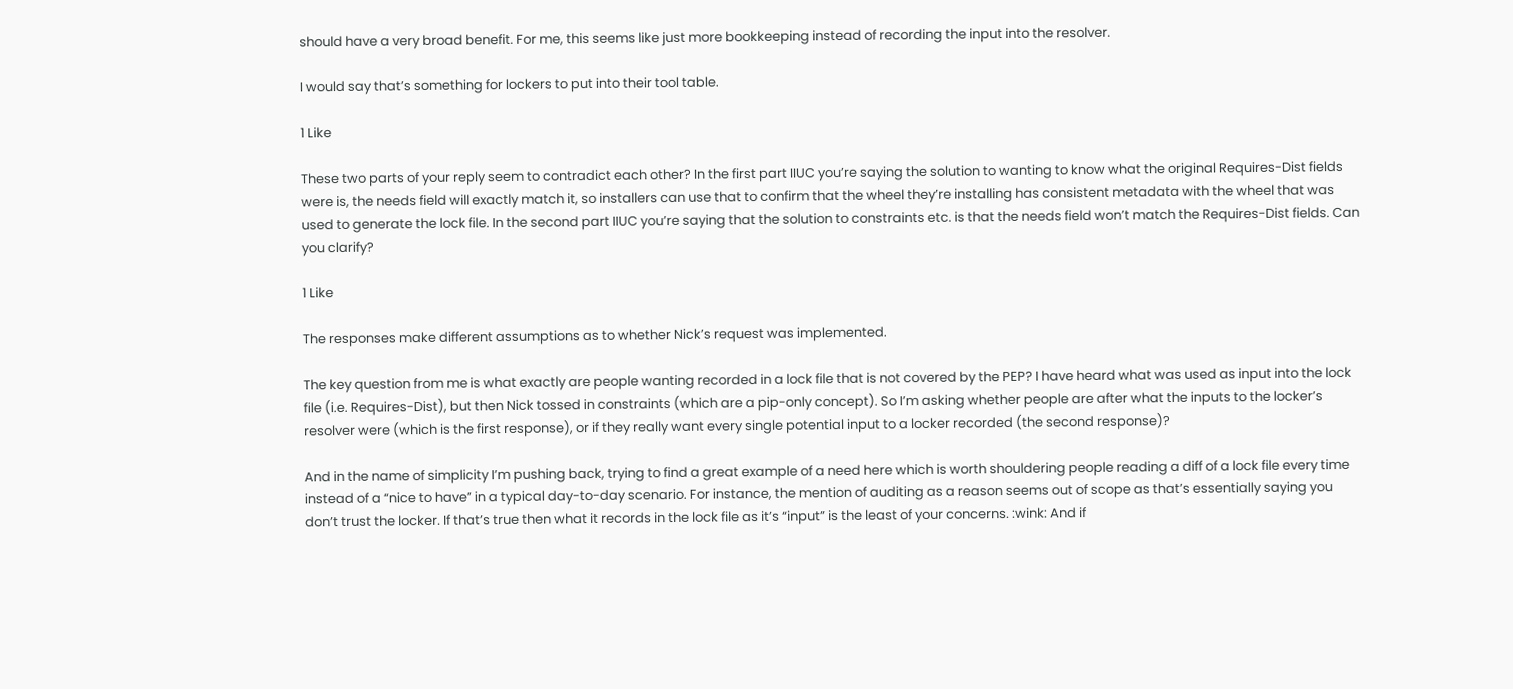should have a very broad benefit. For me, this seems like just more bookkeeping instead of recording the input into the resolver.

I would say that’s something for lockers to put into their tool table.

1 Like

These two parts of your reply seem to contradict each other? In the first part IIUC you’re saying the solution to wanting to know what the original Requires-Dist fields were is, the needs field will exactly match it, so installers can use that to confirm that the wheel they’re installing has consistent metadata with the wheel that was used to generate the lock file. In the second part IIUC you’re saying that the solution to constraints etc. is that the needs field won’t match the Requires-Dist fields. Can you clarify?

1 Like

The responses make different assumptions as to whether Nick’s request was implemented.

The key question from me is what exactly are people wanting recorded in a lock file that is not covered by the PEP? I have heard what was used as input into the lock file (i.e. Requires-Dist), but then Nick tossed in constraints (which are a pip-only concept). So I’m asking whether people are after what the inputs to the locker’s resolver were (which is the first response), or if they really want every single potential input to a locker recorded (the second response)?

And in the name of simplicity I’m pushing back, trying to find a great example of a need here which is worth shouldering people reading a diff of a lock file every time instead of a “nice to have” in a typical day-to-day scenario. For instance, the mention of auditing as a reason seems out of scope as that’s essentially saying you don’t trust the locker. If that’s true then what it records in the lock file as it’s “input” is the least of your concerns. :wink: And if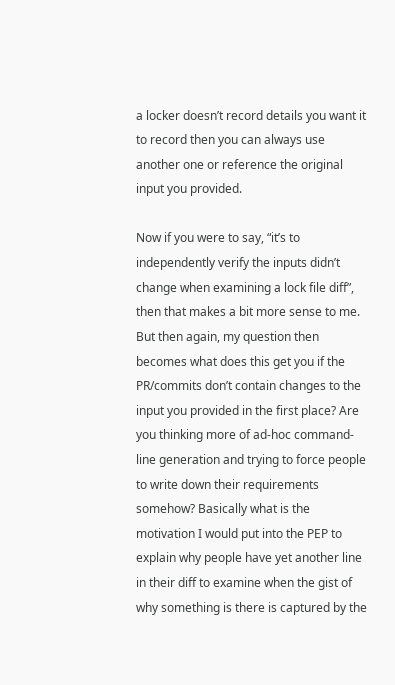a locker doesn’t record details you want it to record then you can always use another one or reference the original input you provided.

Now if you were to say, “it’s to independently verify the inputs didn’t change when examining a lock file diff”, then that makes a bit more sense to me. But then again, my question then becomes what does this get you if the PR/commits don’t contain changes to the input you provided in the first place? Are you thinking more of ad-hoc command-line generation and trying to force people to write down their requirements somehow? Basically what is the motivation I would put into the PEP to explain why people have yet another line in their diff to examine when the gist of why something is there is captured by the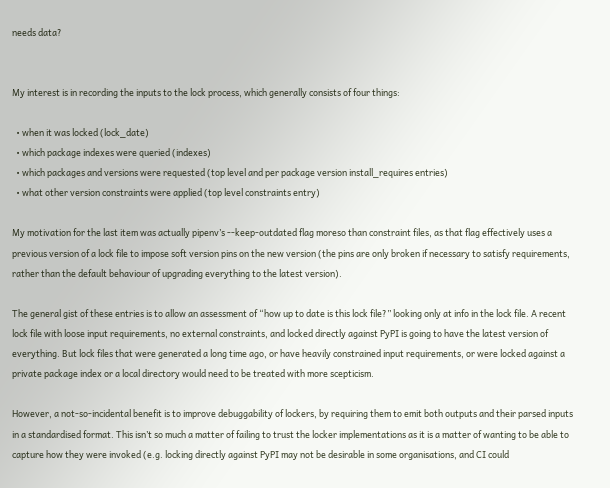needs data?


My interest is in recording the inputs to the lock process, which generally consists of four things:

  • when it was locked (lock_date)
  • which package indexes were queried (indexes)
  • which packages and versions were requested (top level and per package version install_requires entries)
  • what other version constraints were applied (top level constraints entry)

My motivation for the last item was actually pipenv’s --keep-outdated flag moreso than constraint files, as that flag effectively uses a previous version of a lock file to impose soft version pins on the new version (the pins are only broken if necessary to satisfy requirements, rather than the default behaviour of upgrading everything to the latest version).

The general gist of these entries is to allow an assessment of “how up to date is this lock file?” looking only at info in the lock file. A recent lock file with loose input requirements, no external constraints, and locked directly against PyPI is going to have the latest version of everything. But lock files that were generated a long time ago, or have heavily constrained input requirements, or were locked against a private package index or a local directory would need to be treated with more scepticism.

However, a not-so-incidental benefit is to improve debuggability of lockers, by requiring them to emit both outputs and their parsed inputs in a standardised format. This isn’t so much a matter of failing to trust the locker implementations as it is a matter of wanting to be able to capture how they were invoked (e.g. locking directly against PyPI may not be desirable in some organisations, and CI could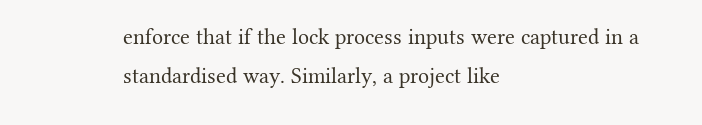enforce that if the lock process inputs were captured in a standardised way. Similarly, a project like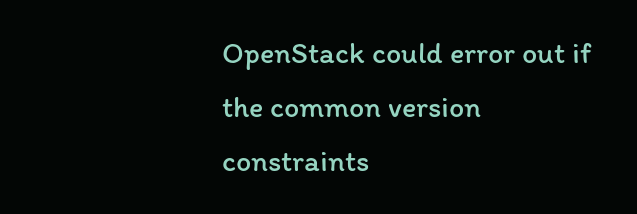OpenStack could error out if the common version constraints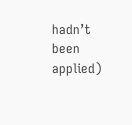hadn’t been applied)